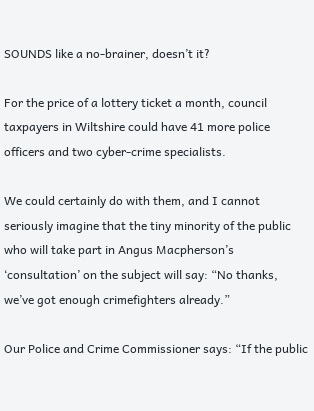SOUNDS like a no-brainer, doesn’t it?

For the price of a lottery ticket a month, council taxpayers in Wiltshire could have 41 more police officers and two cyber-crime specialists.

We could certainly do with them, and I cannot seriously imagine that the tiny minority of the public who will take part in Angus Macpherson’s ‘consultation’ on the subject will say: “No thanks, we’ve got enough crimefighters already.”

Our Police and Crime Commissioner says: “If the public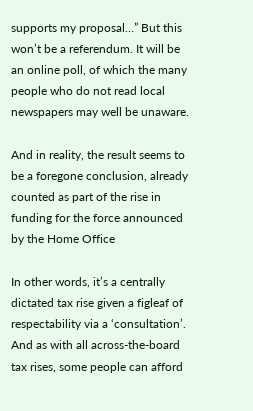supports my proposal…” But this won’t be a referendum. It will be an online poll, of which the many people who do not read local newspapers may well be unaware.

And in reality, the result seems to be a foregone conclusion, already counted as part of the rise in funding for the force announced by the Home Office

In other words, it’s a centrally dictated tax rise given a figleaf of respectability via a ‘consultation’. And as with all across-the-board tax rises, some people can afford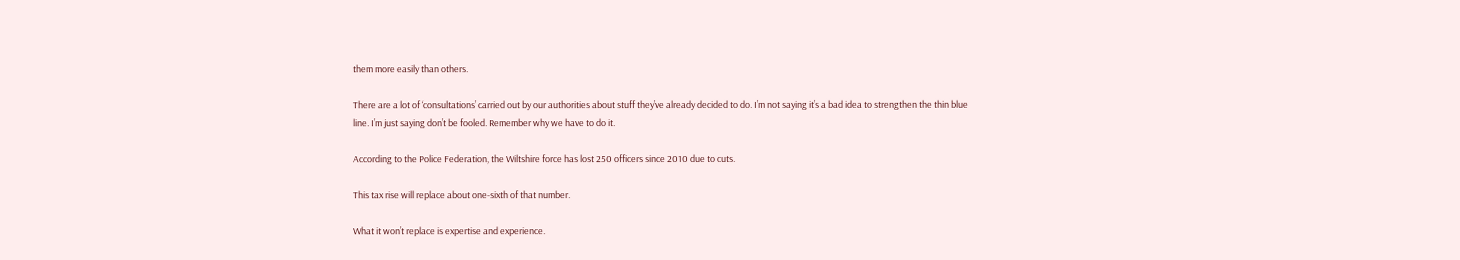them more easily than others.

There are a lot of ‘consultations’ carried out by our authorities about stuff they’ve already decided to do. I’m not saying it’s a bad idea to strengthen the thin blue line. I’m just saying don’t be fooled. Remember why we have to do it.

According to the Police Federation, the Wiltshire force has lost 250 officers since 2010 due to cuts.

This tax rise will replace about one-sixth of that number.

What it won’t replace is expertise and experience.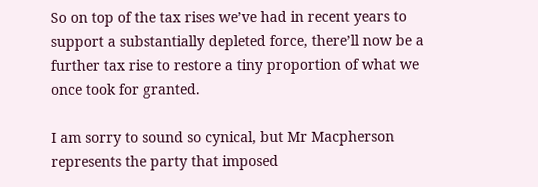So on top of the tax rises we’ve had in recent years to support a substantially depleted force, there’ll now be a further tax rise to restore a tiny proportion of what we once took for granted.

I am sorry to sound so cynical, but Mr Macpherson represents the party that imposed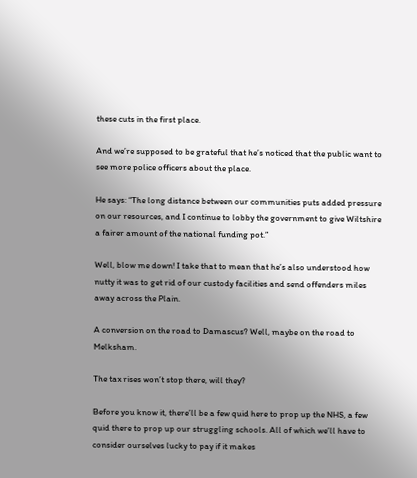these cuts in the first place.

And we’re supposed to be grateful that he’s noticed that the public want to see more police officers about the place.

He says: “The long distance between our communities puts added pressure on our resources, and I continue to lobby the government to give Wiltshire a fairer amount of the national funding pot.”

Well, blow me down! I take that to mean that he’s also understood how nutty it was to get rid of our custody facilities and send offenders miles away across the Plain.

A conversion on the road to Damascus? Well, maybe on the road to Melksham.

The tax rises won’t stop there, will they?

Before you know it, there’ll be a few quid here to prop up the NHS, a few quid there to prop up our struggling schools. All of which we’ll have to consider ourselves lucky to pay if it makes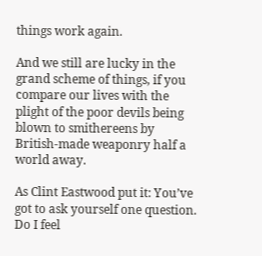things work again.

And we still are lucky in the grand scheme of things, if you compare our lives with the plight of the poor devils being blown to smithereens by British-made weaponry half a world away.

As Clint Eastwood put it: You’ve got to ask yourself one question. Do I feel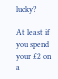lucky?

At least if you spend your £2 on a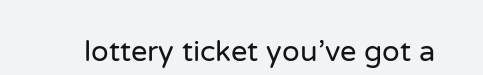lottery ticket you’ve got a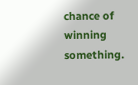chance of winning something.